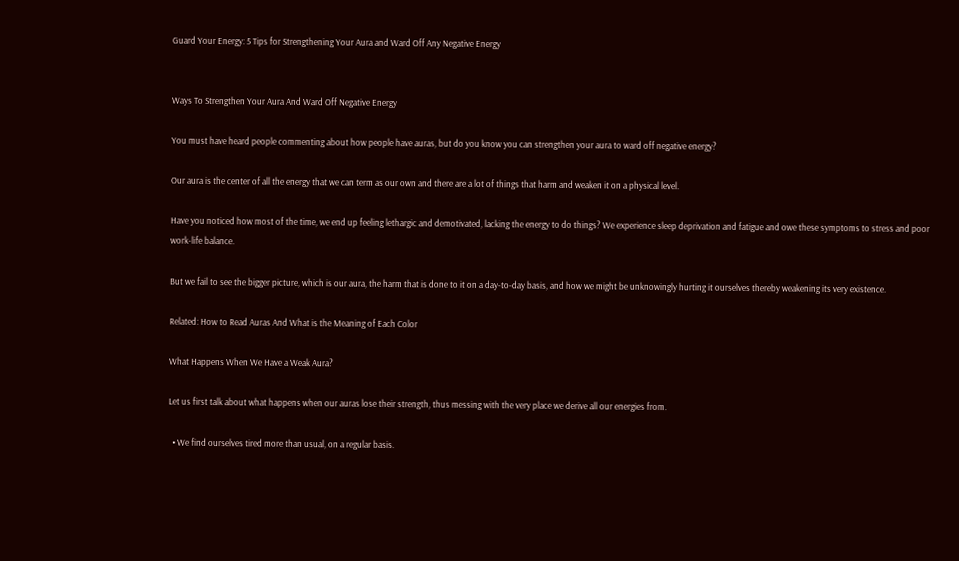Guard Your Energy: 5 Tips for Strengthening Your Aura and Ward Off Any Negative Energy


Ways To Strengthen Your Aura And Ward Off Negative Energy

You must have heard people commenting about how people have auras, but do you know you can strengthen your aura to ward off negative energy?

Our aura is the center of all the energy that we can term as our own and there are a lot of things that harm and weaken it on a physical level.

Have you noticed how most of the time, we end up feeling lethargic and demotivated, lacking the energy to do things? We experience sleep deprivation and fatigue and owe these symptoms to stress and poor work-life balance.

But we fail to see the bigger picture, which is our aura, the harm that is done to it on a day-to-day basis, and how we might be unknowingly hurting it ourselves thereby weakening its very existence.

Related: How to Read Auras And What is the Meaning of Each Color

What Happens When We Have a Weak Aura?

Let us first talk about what happens when our auras lose their strength, thus messing with the very place we derive all our energies from.

  • We find ourselves tired more than usual, on a regular basis.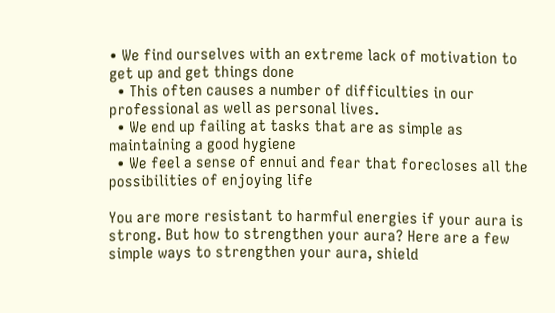• We find ourselves with an extreme lack of motivation to get up and get things done
  • This often causes a number of difficulties in our professional as well as personal lives.
  • We end up failing at tasks that are as simple as maintaining a good hygiene
  • We feel a sense of ennui and fear that forecloses all the possibilities of enjoying life

You are more resistant to harmful energies if your aura is strong. But how to strengthen your aura? Here are a few simple ways to strengthen your aura, shield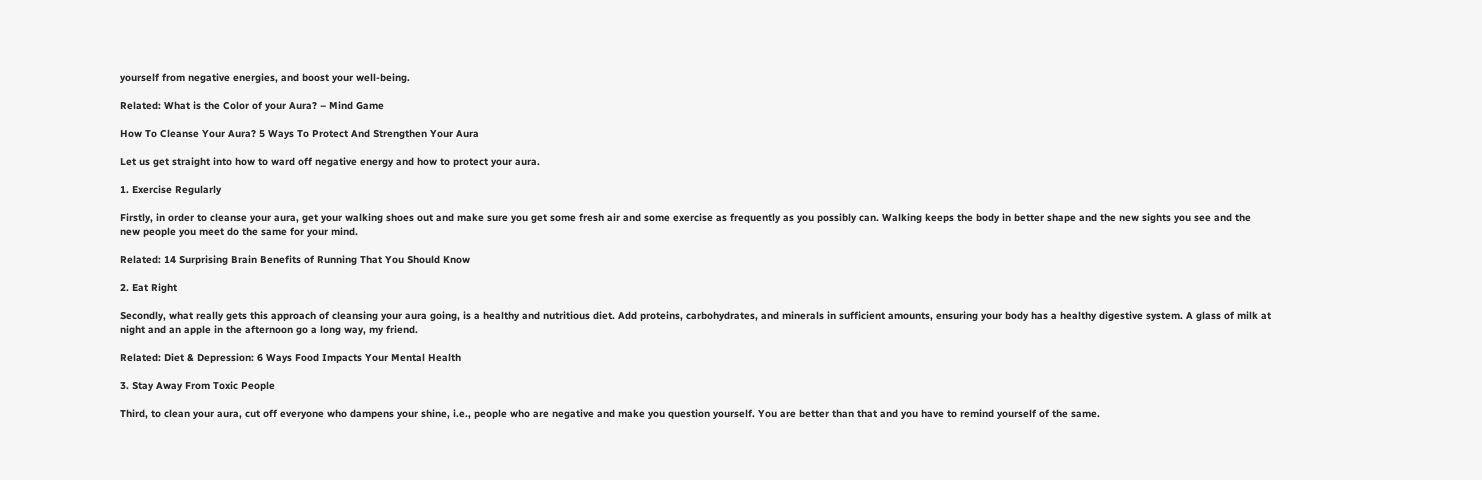yourself from negative energies, and boost your well-being.

Related: What is the Color of your Aura? – Mind Game

How To Cleanse Your Aura? 5 Ways To Protect And Strengthen Your Aura

Let us get straight into how to ward off negative energy and how to protect your aura.

1. Exercise Regularly

Firstly, in order to cleanse your aura, get your walking shoes out and make sure you get some fresh air and some exercise as frequently as you possibly can. Walking keeps the body in better shape and the new sights you see and the new people you meet do the same for your mind.

Related: 14 Surprising Brain Benefits of Running That You Should Know

2. Eat Right

Secondly, what really gets this approach of cleansing your aura going, is a healthy and nutritious diet. Add proteins, carbohydrates, and minerals in sufficient amounts, ensuring your body has a healthy digestive system. A glass of milk at night and an apple in the afternoon go a long way, my friend.

Related: Diet & Depression: 6 Ways Food Impacts Your Mental Health

3. Stay Away From Toxic People

Third, to clean your aura, cut off everyone who dampens your shine, i.e., people who are negative and make you question yourself. You are better than that and you have to remind yourself of the same.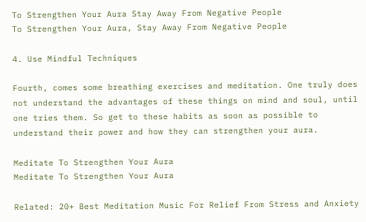To Strengthen Your Aura Stay Away From Negative People
To Strengthen Your Aura, Stay Away From Negative People

4. Use Mindful Techniques

Fourth, comes some breathing exercises and meditation. One truly does not understand the advantages of these things on mind and soul, until one tries them. So get to these habits as soon as possible to understand their power and how they can strengthen your aura.

Meditate To Strengthen Your Aura
Meditate To Strengthen Your Aura

Related: 20+ Best Meditation Music For Relief From Stress and Anxiety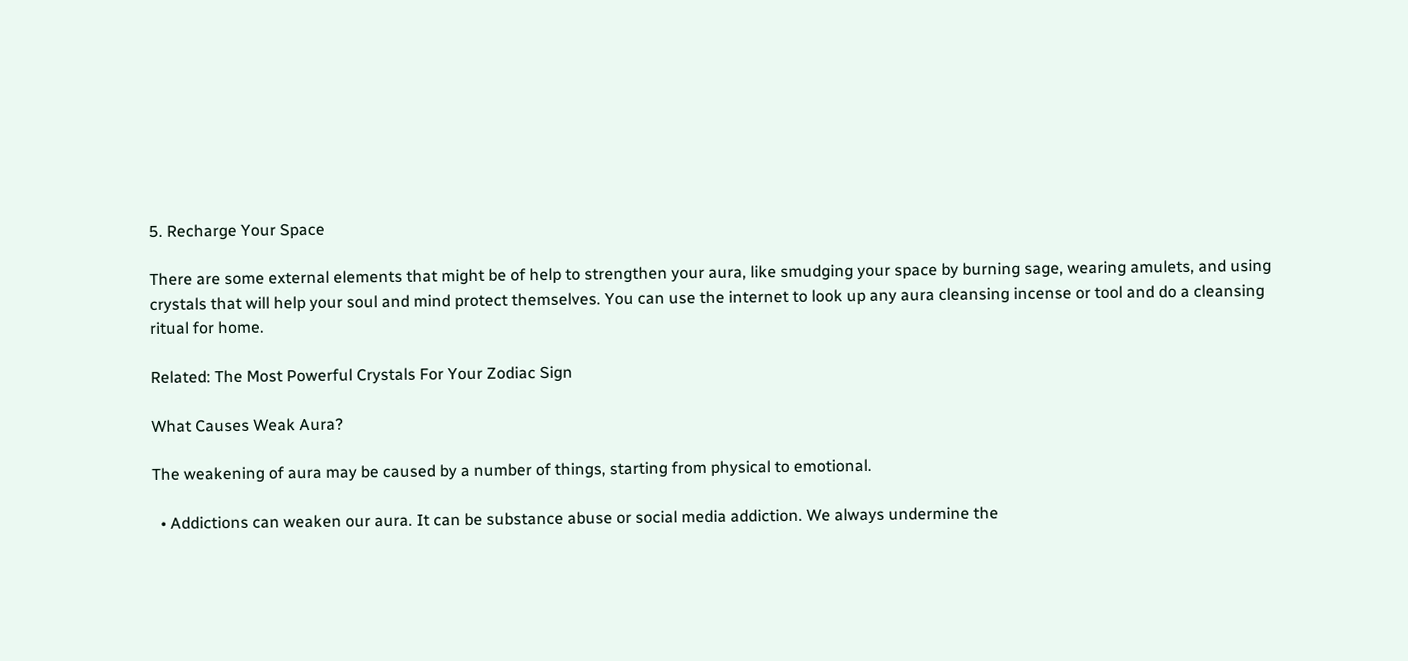5. Recharge Your Space

There are some external elements that might be of help to strengthen your aura, like smudging your space by burning sage, wearing amulets, and using crystals that will help your soul and mind protect themselves. You can use the internet to look up any aura cleansing incense or tool and do a cleansing ritual for home.

Related: The Most Powerful Crystals For Your Zodiac Sign

What Causes Weak Aura?

The weakening of aura may be caused by a number of things, starting from physical to emotional.

  • Addictions can weaken our aura. It can be substance abuse or social media addiction. We always undermine the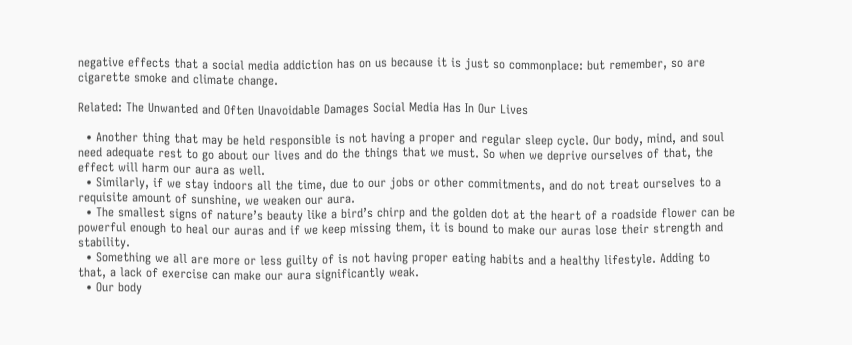negative effects that a social media addiction has on us because it is just so commonplace: but remember, so are cigarette smoke and climate change.

Related: The Unwanted and Often Unavoidable Damages Social Media Has In Our Lives

  • Another thing that may be held responsible is not having a proper and regular sleep cycle. Our body, mind, and soul need adequate rest to go about our lives and do the things that we must. So when we deprive ourselves of that, the effect will harm our aura as well.
  • Similarly, if we stay indoors all the time, due to our jobs or other commitments, and do not treat ourselves to a requisite amount of sunshine, we weaken our aura.
  • The smallest signs of nature’s beauty like a bird’s chirp and the golden dot at the heart of a roadside flower can be powerful enough to heal our auras and if we keep missing them, it is bound to make our auras lose their strength and stability.
  • Something we all are more or less guilty of is not having proper eating habits and a healthy lifestyle. Adding to that, a lack of exercise can make our aura significantly weak.
  • Our body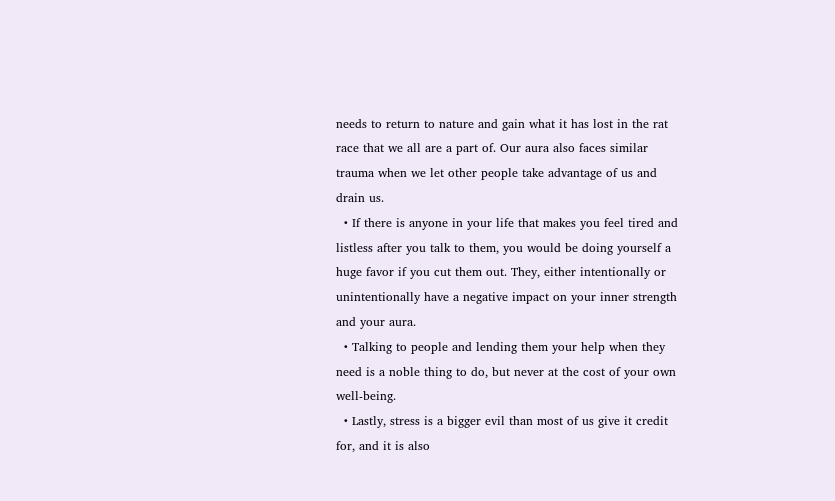needs to return to nature and gain what it has lost in the rat race that we all are a part of. Our aura also faces similar trauma when we let other people take advantage of us and drain us.
  • If there is anyone in your life that makes you feel tired and listless after you talk to them, you would be doing yourself a huge favor if you cut them out. They, either intentionally or unintentionally have a negative impact on your inner strength and your aura.
  • Talking to people and lending them your help when they need is a noble thing to do, but never at the cost of your own well-being.
  • Lastly, stress is a bigger evil than most of us give it credit for, and it is also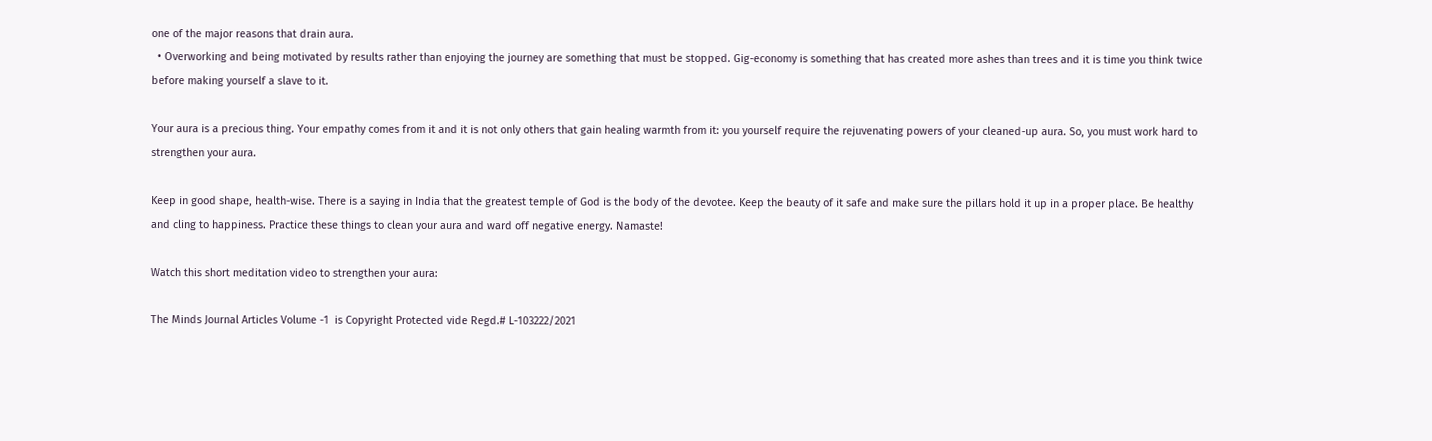one of the major reasons that drain aura.
  • Overworking and being motivated by results rather than enjoying the journey are something that must be stopped. Gig-economy is something that has created more ashes than trees and it is time you think twice before making yourself a slave to it.

Your aura is a precious thing. Your empathy comes from it and it is not only others that gain healing warmth from it: you yourself require the rejuvenating powers of your cleaned-up aura. So, you must work hard to strengthen your aura.

Keep in good shape, health-wise. There is a saying in India that the greatest temple of God is the body of the devotee. Keep the beauty of it safe and make sure the pillars hold it up in a proper place. Be healthy and cling to happiness. Practice these things to clean your aura and ward off negative energy. Namaste!

Watch this short meditation video to strengthen your aura:

The Minds Journal Articles Volume -1  is Copyright Protected vide Regd.# L-103222/2021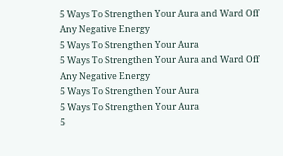5 Ways To Strengthen Your Aura and Ward Off Any Negative Energy
5 Ways To Strengthen Your Aura
5 Ways To Strengthen Your Aura and Ward Off Any Negative Energy
5 Ways To Strengthen Your Aura
5 Ways To Strengthen Your Aura
5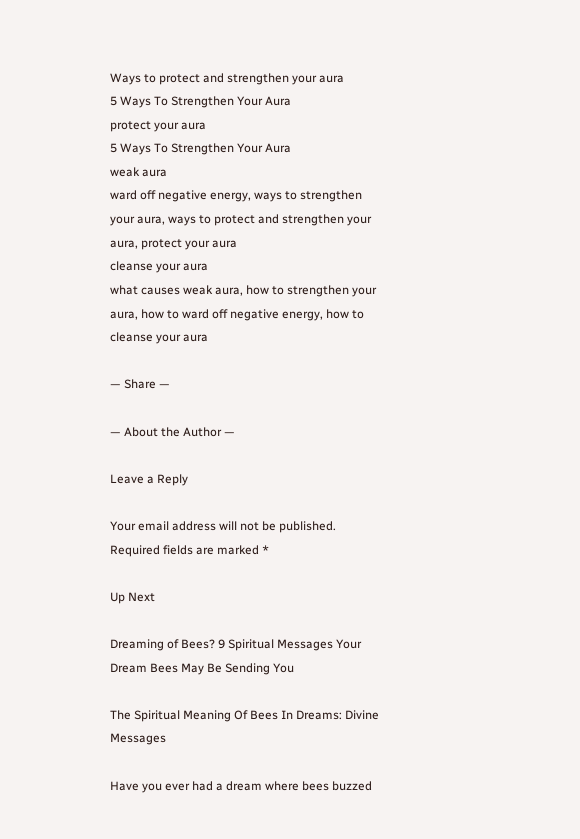Ways to protect and strengthen your aura
5 Ways To Strengthen Your Aura
protect your aura
5 Ways To Strengthen Your Aura
weak aura
ward off negative energy, ways to strengthen your aura, ways to protect and strengthen your aura, protect your aura
cleanse your aura
what causes weak aura, how to strengthen your aura, how to ward off negative energy, how to cleanse your aura

— Share —

— About the Author —

Leave a Reply

Your email address will not be published. Required fields are marked *

Up Next

Dreaming of Bees? 9 Spiritual Messages Your Dream Bees May Be Sending You

The Spiritual Meaning Of Bees In Dreams: Divine Messages

Have you ever had a dream where bees buzzed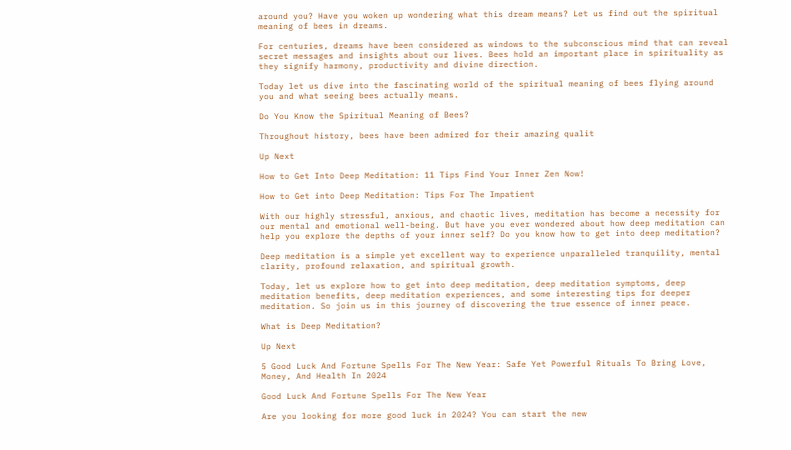around you? Have you woken up wondering what this dream means? Let us find out the spiritual meaning of bees in dreams.

For centuries, dreams have been considered as windows to the subconscious mind that can reveal secret messages and insights about our lives. Bees hold an important place in spirituality as they signify harmony, productivity and divine direction.

Today let us dive into the fascinating world of the spiritual meaning of bees flying around you and what seeing bees actually means.

Do You Know the Spiritual Meaning of Bees?

Throughout history, bees have been admired for their amazing qualit

Up Next

How to Get Into Deep Meditation: 11 Tips Find Your Inner Zen Now!

How to Get into Deep Meditation: Tips For The Impatient

With our highly stressful, anxious, and chaotic lives, meditation has become a necessity for our mental and emotional well-being. But have you ever wondered about how deep meditation can help you explore the depths of your inner self? Do you know how to get into deep meditation?

Deep meditation is a simple yet excellent way to experience unparalleled tranquility, mental clarity, profound relaxation, and spiritual growth.

Today, let us explore how to get into deep meditation, deep meditation symptoms, deep meditation benefits, deep meditation experiences, and some interesting tips for deeper meditation. So join us in this journey of discovering the true essence of inner peace.

What is Deep Meditation?

Up Next

5 Good Luck And Fortune Spells For The New Year: Safe Yet Powerful Rituals To Bring Love, Money, And Health In 2024

Good Luck And Fortune Spells For The New Year

Are you looking for more good luck in 2024? You can start the new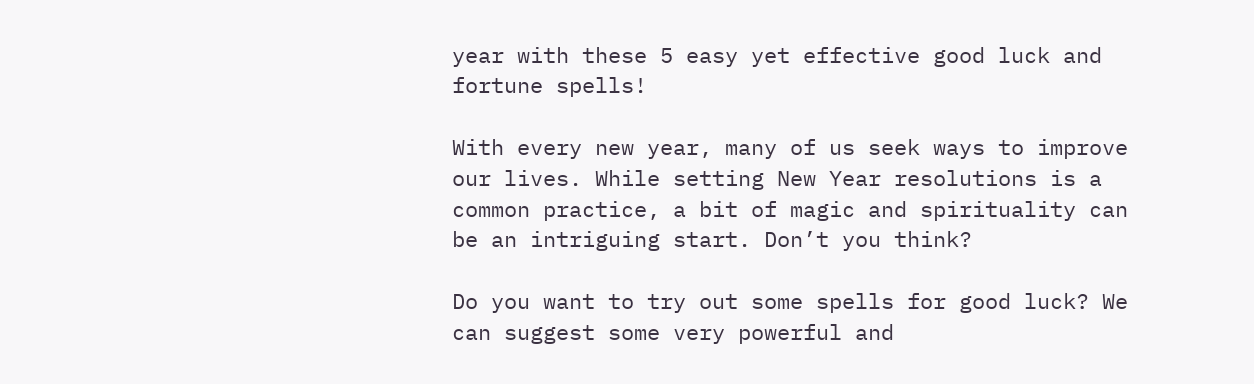year with these 5 easy yet effective good luck and fortune spells!

With every new year, many of us seek ways to improve our lives. While setting New Year resolutions is a common practice, a bit of magic and spirituality can be an intriguing start. Don’t you think?

Do you want to try out some spells for good luck? We can suggest some very powerful and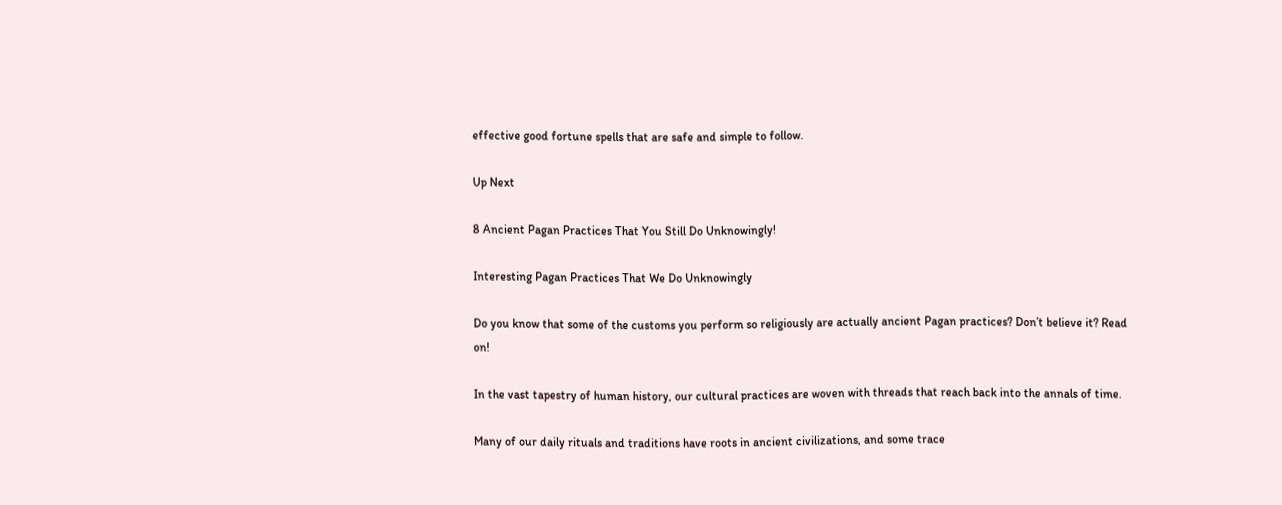effective good fortune spells that are safe and simple to follow.

Up Next

8 Ancient Pagan Practices That You Still Do Unknowingly!

Interesting Pagan Practices That We Do Unknowingly

Do you know that some of the customs you perform so religiously are actually ancient Pagan practices? Don’t believe it? Read on!

In the vast tapestry of human history, our cultural practices are woven with threads that reach back into the annals of time.

Many of our daily rituals and traditions have roots in ancient civilizations, and some trace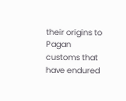their origins to Pagan customs that have endured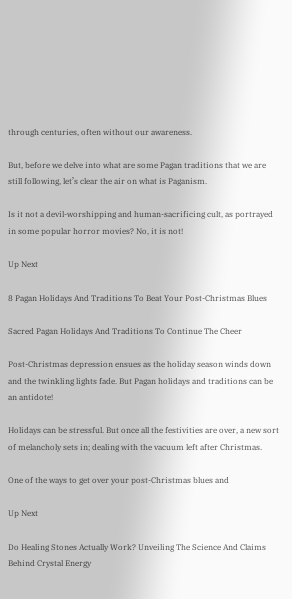through centuries, often without our awareness.

But, before we delve into what are some Pagan traditions that we are still following, let’s clear the air on what is Paganism.

Is it not a devil-worshipping and human-sacrificing cult, as portrayed in some popular horror movies? No, it is not!

Up Next

8 Pagan Holidays And Traditions To Beat Your Post-Christmas Blues

Sacred Pagan Holidays And Traditions To Continue The Cheer

Post-Christmas depression ensues as the holiday season winds down and the twinkling lights fade. But Pagan holidays and traditions can be an antidote!

Holidays can be stressful. But once all the festivities are over, a new sort of melancholy sets in; dealing with the vacuum left after Christmas.

One of the ways to get over your post-Christmas blues and

Up Next

Do Healing Stones Actually Work? Unveiling The Science And Claims Behind Crystal Energy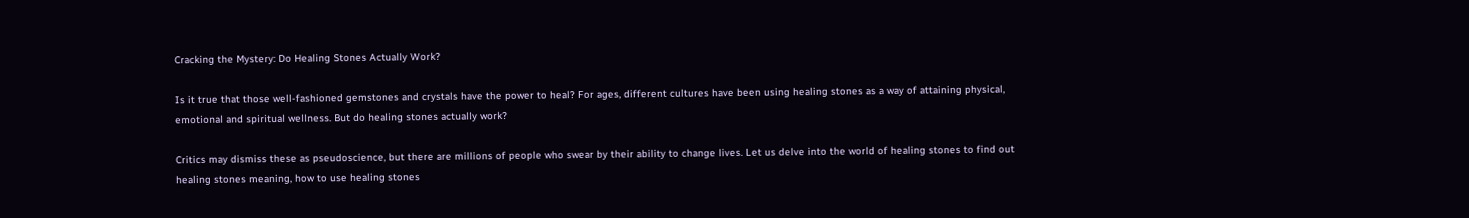Cracking the Mystery: Do Healing Stones Actually Work?

Is it true that those well-fashioned gemstones and crystals have the power to heal? For ages, different cultures have been using healing stones as a way of attaining physical, emotional and spiritual wellness. But do healing stones actually work?

Critics may dismiss these as pseudoscience, but there are millions of people who swear by their ability to change lives. Let us delve into the world of healing stones to find out healing stones meaning, how to use healing stones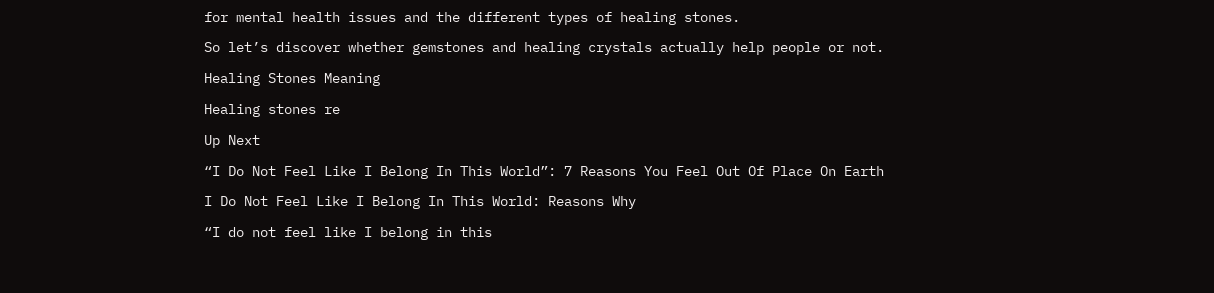for mental health issues and the different types of healing stones.

So let’s discover whether gemstones and healing crystals actually help people or not.

Healing Stones Meaning

Healing stones re

Up Next

“I Do Not Feel Like I Belong In This World”: 7 Reasons You Feel Out Of Place On Earth

I Do Not Feel Like I Belong In This World: Reasons Why

“I do not feel like I belong in this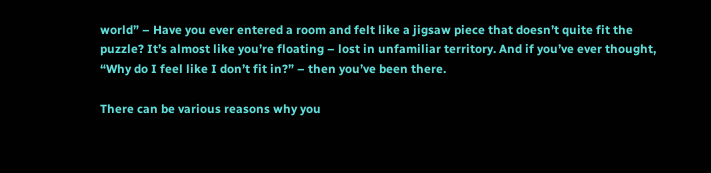world” – Have you ever entered a room and felt like a jigsaw piece that doesn’t quite fit the puzzle? It’s almost like you’re floating – lost in unfamiliar territory. And if you’ve ever thought, “Why do I feel like I don’t fit in?” – then you’ve been there.

There can be various reasons why you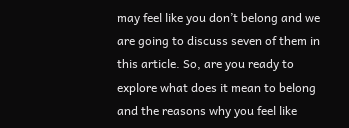may feel like you don’t belong and we are going to discuss seven of them in this article. So, are you ready to explore what does it mean to belong and the reasons why you feel like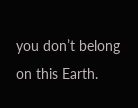you don’t belong on this Earth.